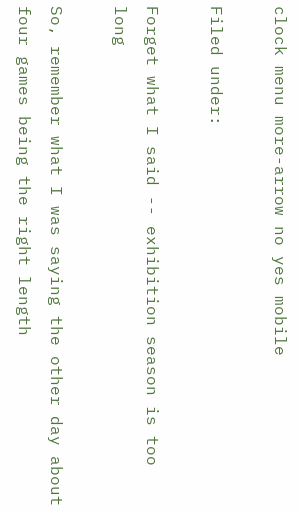clock menu more-arrow no yes mobile

Filed under:

Forget what I said -- exhibition season is too long

So, remember what I was saying the other day about four games being the right length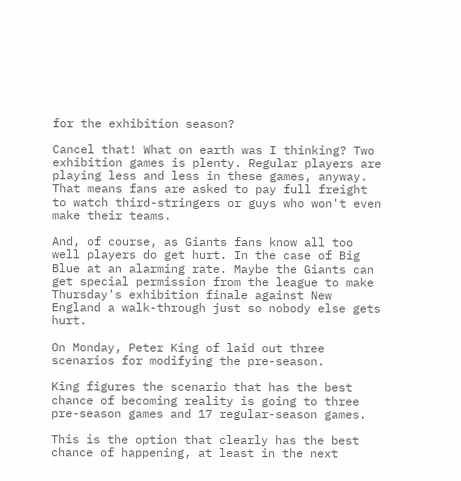for the exhibition season?

Cancel that! What on earth was I thinking? Two exhibition games is plenty. Regular players are playing less and less in these games, anyway. That means fans are asked to pay full freight to watch third-stringers or guys who won't even make their teams.

And, of course, as Giants fans know all too well players do get hurt. In the case of Big Blue at an alarming rate. Maybe the Giants can get special permission from the league to make Thursday's exhibition finale against New England a walk-through just so nobody else gets hurt.

On Monday, Peter King of laid out three scenarios for modifying the pre-season.

King figures the scenario that has the best chance of becoming reality is going to three pre-season games and 17 regular-season games.

This is the option that clearly has the best chance of happening, at least in the next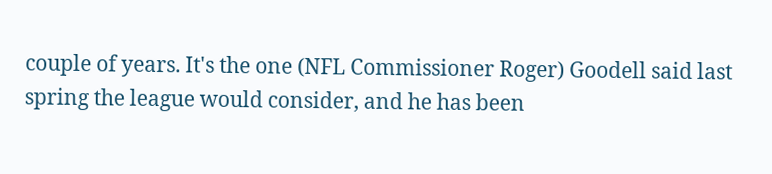couple of years. It's the one (NFL Commissioner Roger) Goodell said last spring the league would consider, and he has been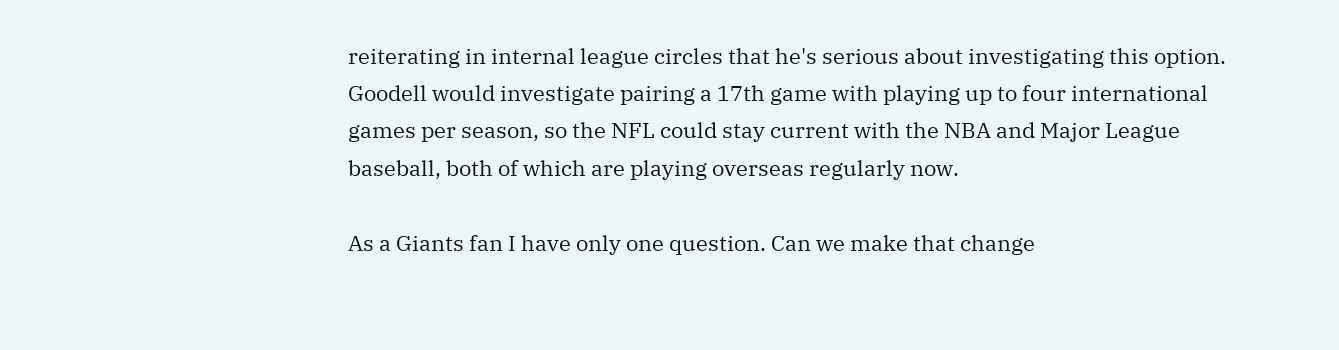reiterating in internal league circles that he's serious about investigating this option. Goodell would investigate pairing a 17th game with playing up to four international games per season, so the NFL could stay current with the NBA and Major League baseball, both of which are playing overseas regularly now.

As a Giants fan I have only one question. Can we make that change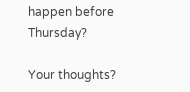happen before Thursday?

Your thoughts?